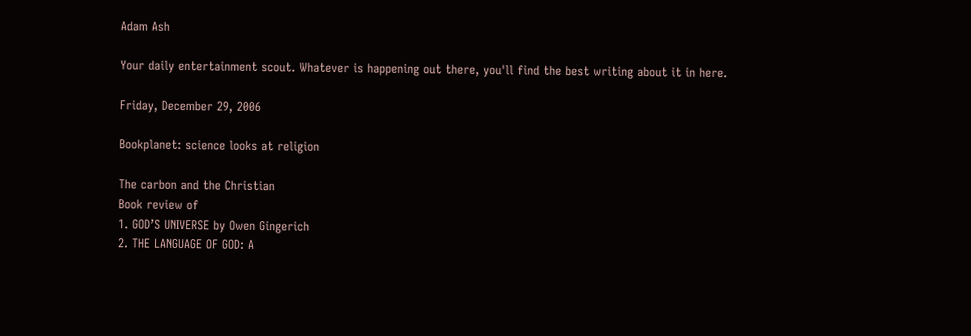Adam Ash

Your daily entertainment scout. Whatever is happening out there, you'll find the best writing about it in here.

Friday, December 29, 2006

Bookplanet: science looks at religion

The carbon and the Christian
Book review of
1. GOD’S UNIVERSE by Owen Gingerich
2. THE LANGUAGE OF GOD: A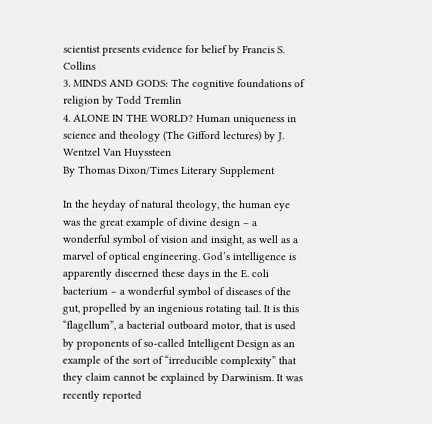scientist presents evidence for belief by Francis S. Collins
3. MINDS AND GODS: The cognitive foundations of religion by Todd Tremlin
4. ALONE IN THE WORLD? Human uniqueness in science and theology (The Gifford lectures) by J. Wentzel Van Huyssteen
By Thomas Dixon/Times Literary Supplement

In the heyday of natural theology, the human eye was the great example of divine design – a wonderful symbol of vision and insight, as well as a marvel of optical engineering. God’s intelligence is apparently discerned these days in the E. coli bacterium – a wonderful symbol of diseases of the gut, propelled by an ingenious rotating tail. It is this “flagellum”, a bacterial outboard motor, that is used by proponents of so-called Intelligent Design as an example of the sort of “irreducible complexity” that they claim cannot be explained by Darwinism. It was recently reported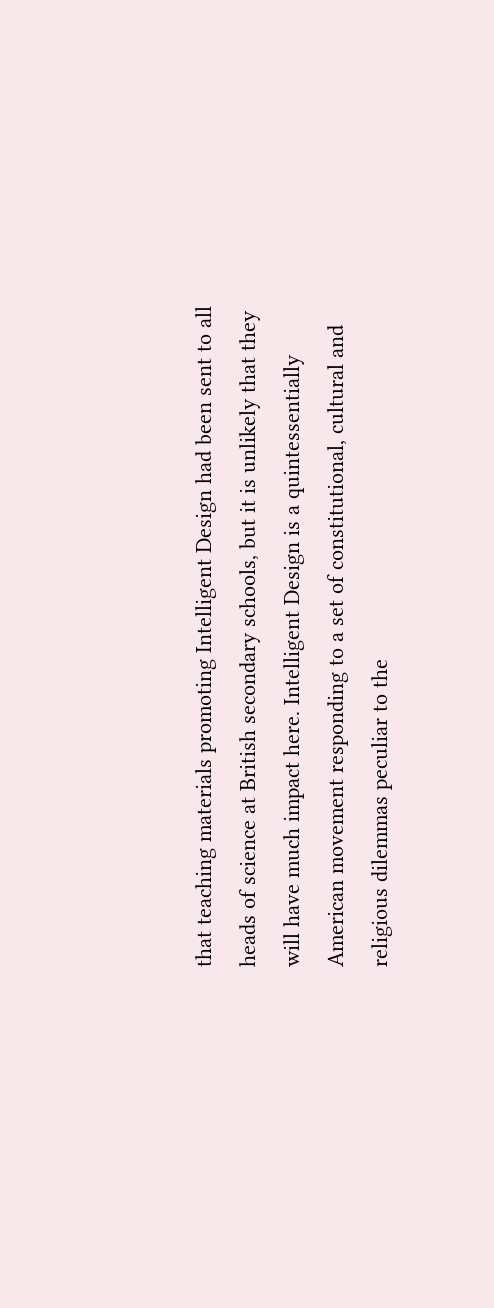that teaching materials promoting Intelligent Design had been sent to all heads of science at British secondary schools, but it is unlikely that they will have much impact here. Intelligent Design is a quintessentially American movement responding to a set of constitutional, cultural and religious dilemmas peculiar to the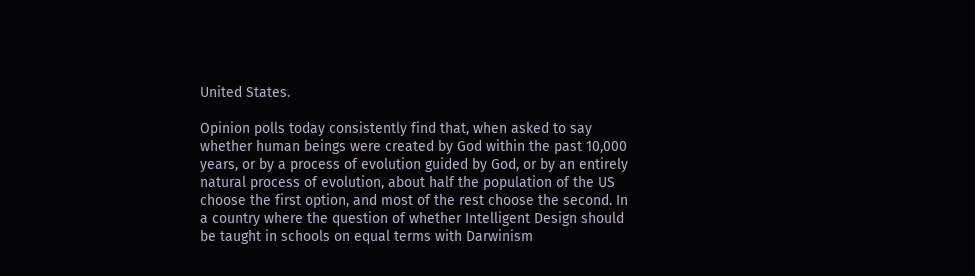United States.

Opinion polls today consistently find that, when asked to say whether human beings were created by God within the past 10,000 years, or by a process of evolution guided by God, or by an entirely natural process of evolution, about half the population of the US choose the first option, and most of the rest choose the second. In a country where the question of whether Intelligent Design should be taught in schools on equal terms with Darwinism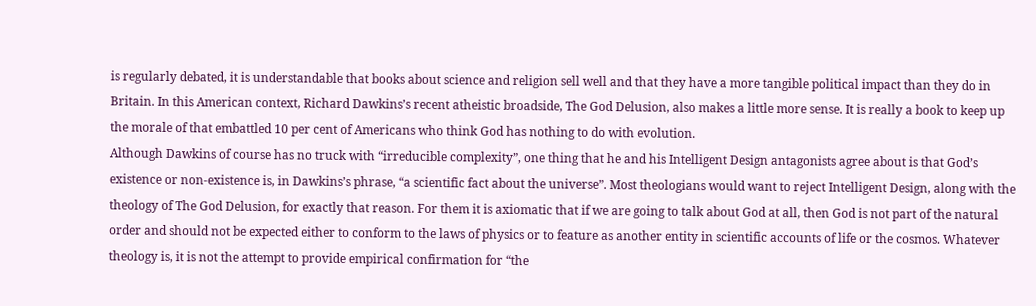is regularly debated, it is understandable that books about science and religion sell well and that they have a more tangible political impact than they do in Britain. In this American context, Richard Dawkins’s recent atheistic broadside, The God Delusion, also makes a little more sense. It is really a book to keep up the morale of that embattled 10 per cent of Americans who think God has nothing to do with evolution.
Although Dawkins of course has no truck with “irreducible complexity”, one thing that he and his Intelligent Design antagonists agree about is that God’s existence or non-existence is, in Dawkins’s phrase, “a scientific fact about the universe”. Most theologians would want to reject Intelligent Design, along with the theology of The God Delusion, for exactly that reason. For them it is axiomatic that if we are going to talk about God at all, then God is not part of the natural order and should not be expected either to conform to the laws of physics or to feature as another entity in scientific accounts of life or the cosmos. Whatever theology is, it is not the attempt to provide empirical confirmation for “the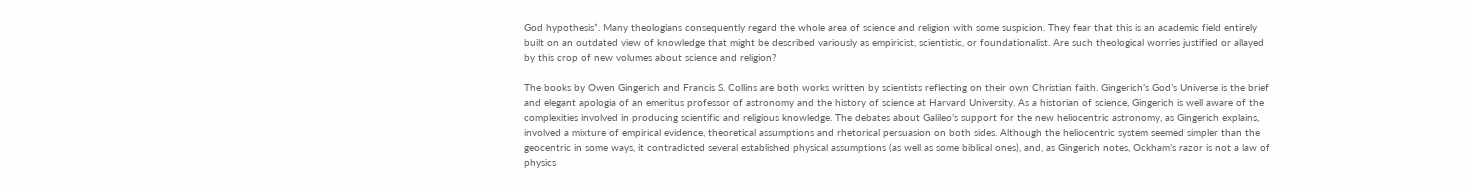God hypothesis”. Many theologians consequently regard the whole area of science and religion with some suspicion. They fear that this is an academic field entirely built on an outdated view of knowledge that might be described variously as empiricist, scientistic, or foundationalist. Are such theological worries justified or allayed by this crop of new volumes about science and religion?

The books by Owen Gingerich and Francis S. Collins are both works written by scientists reflecting on their own Christian faith. Gingerich’s God’s Universe is the brief and elegant apologia of an emeritus professor of astronomy and the history of science at Harvard University. As a historian of science, Gingerich is well aware of the complexities involved in producing scientific and religious knowledge. The debates about Galileo’s support for the new heliocentric astronomy, as Gingerich explains, involved a mixture of empirical evidence, theoretical assumptions and rhetorical persuasion on both sides. Although the heliocentric system seemed simpler than the geocentric in some ways, it contradicted several established physical assumptions (as well as some biblical ones), and, as Gingerich notes, Ockham’s razor is not a law of physics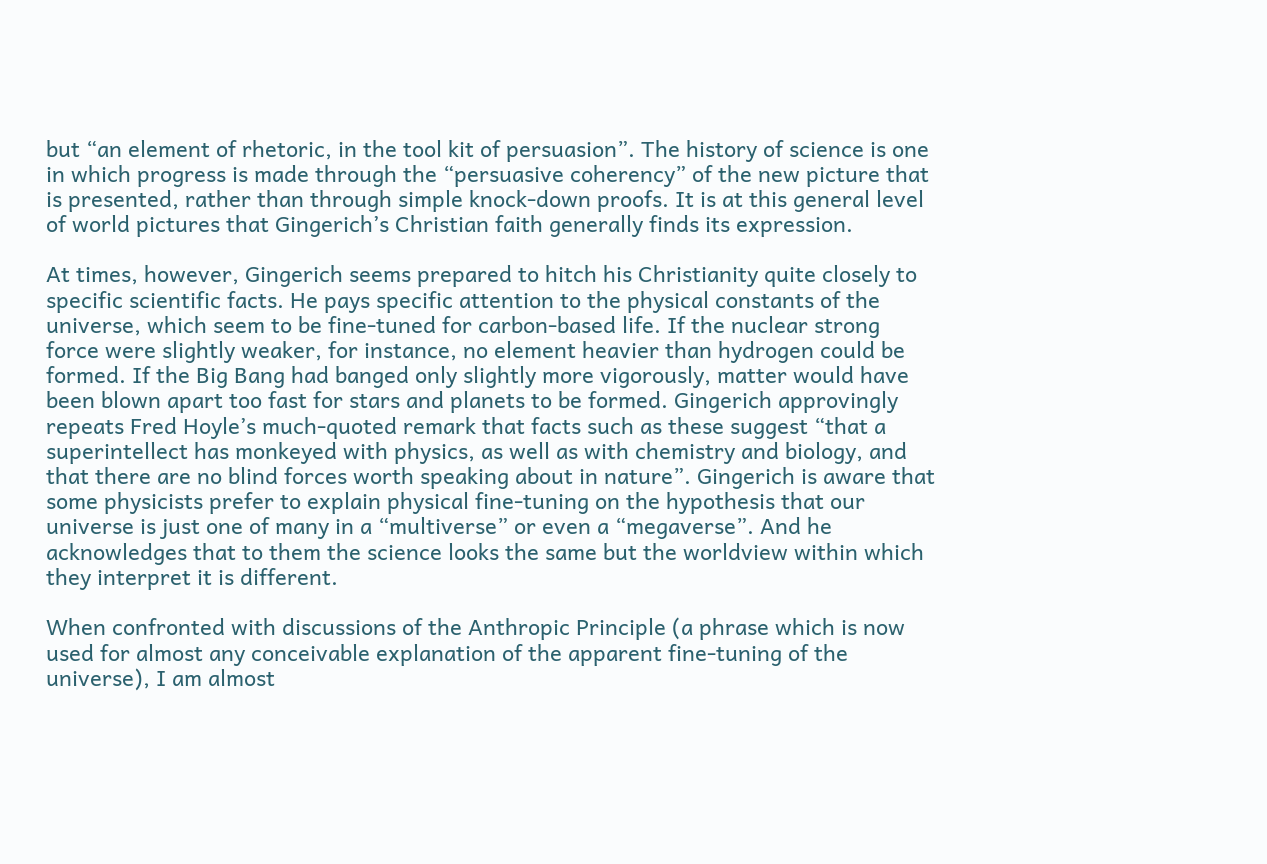but “an element of rhetoric, in the tool kit of persuasion”. The history of science is one in which progress is made through the “persuasive coherency” of the new picture that is presented, rather than through simple knock-down proofs. It is at this general level of world pictures that Gingerich’s Christian faith generally finds its expression.

At times, however, Gingerich seems prepared to hitch his Christianity quite closely to specific scientific facts. He pays specific attention to the physical constants of the universe, which seem to be fine-tuned for carbon-based life. If the nuclear strong force were slightly weaker, for instance, no element heavier than hydrogen could be formed. If the Big Bang had banged only slightly more vigorously, matter would have been blown apart too fast for stars and planets to be formed. Gingerich approvingly repeats Fred Hoyle’s much-quoted remark that facts such as these suggest “that a superintellect has monkeyed with physics, as well as with chemistry and biology, and that there are no blind forces worth speaking about in nature”. Gingerich is aware that some physicists prefer to explain physical fine-tuning on the hypothesis that our universe is just one of many in a “multiverse” or even a “megaverse”. And he acknowledges that to them the science looks the same but the worldview within which they interpret it is different.

When confronted with discussions of the Anthropic Principle (a phrase which is now used for almost any conceivable explanation of the apparent fine-tuning of the universe), I am almost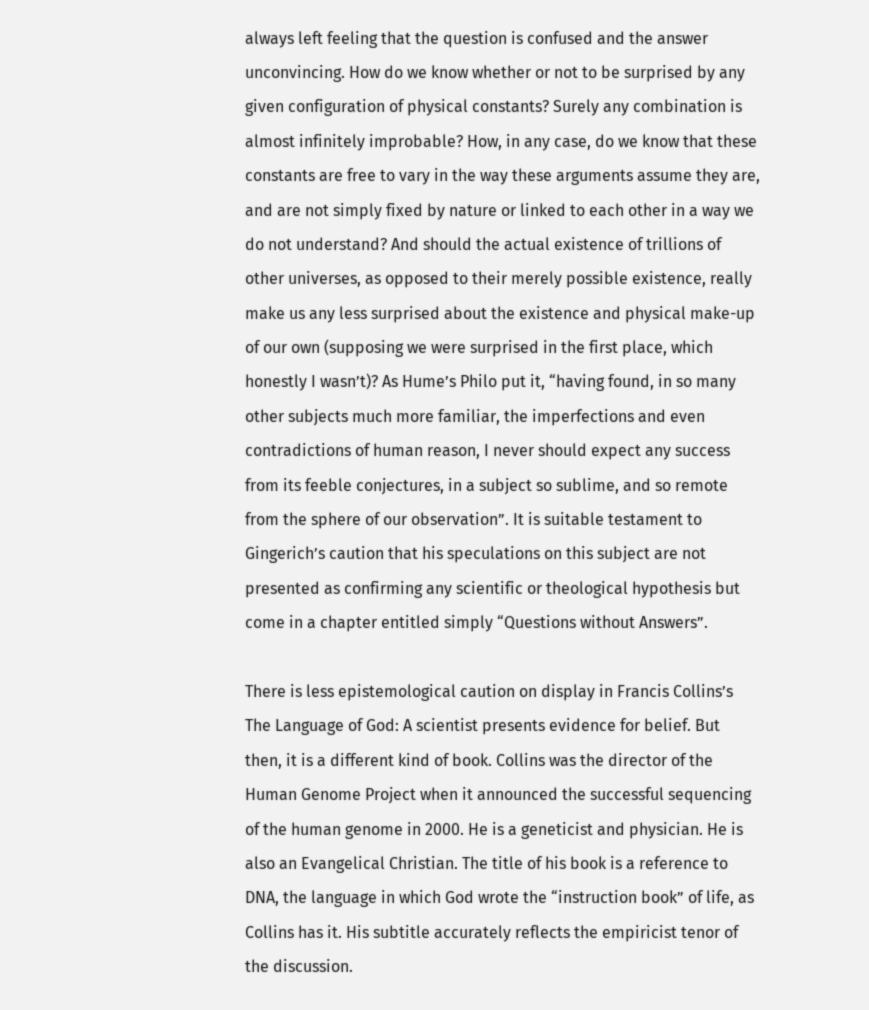always left feeling that the question is confused and the answer unconvincing. How do we know whether or not to be surprised by any given configuration of physical constants? Surely any combination is almost infinitely improbable? How, in any case, do we know that these constants are free to vary in the way these arguments assume they are, and are not simply fixed by nature or linked to each other in a way we do not understand? And should the actual existence of trillions of other universes, as opposed to their merely possible existence, really make us any less surprised about the existence and physical make-up of our own (supposing we were surprised in the first place, which honestly I wasn’t)? As Hume’s Philo put it, “having found, in so many other subjects much more familiar, the imperfections and even contradictions of human reason, I never should expect any success from its feeble conjectures, in a subject so sublime, and so remote from the sphere of our observation”. It is suitable testament to Gingerich’s caution that his speculations on this subject are not presented as confirming any scientific or theological hypothesis but come in a chapter entitled simply “Questions without Answers”.

There is less epistemological caution on display in Francis Collins’s The Language of God: A scientist presents evidence for belief. But then, it is a different kind of book. Collins was the director of the Human Genome Project when it announced the successful sequencing of the human genome in 2000. He is a geneticist and physician. He is also an Evangelical Christian. The title of his book is a reference to DNA, the language in which God wrote the “instruction book” of life, as Collins has it. His subtitle accurately reflects the empiricist tenor of the discussion.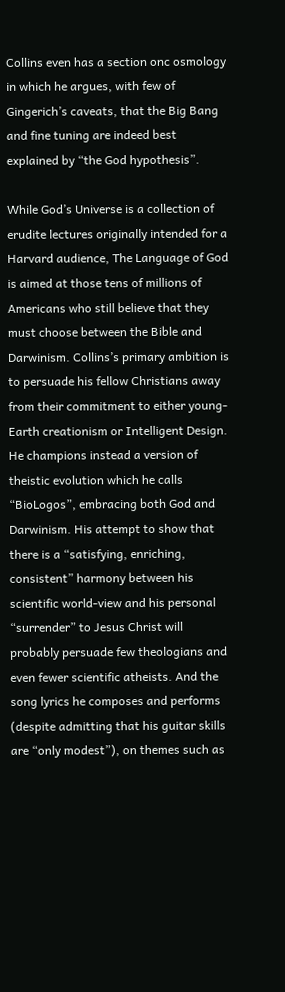Collins even has a section onc osmology in which he argues, with few of Gingerich’s caveats, that the Big Bang and fine tuning are indeed best explained by “the God hypothesis”.

While God’s Universe is a collection of erudite lectures originally intended for a Harvard audience, The Language of God is aimed at those tens of millions of Americans who still believe that they must choose between the Bible and Darwinism. Collins’s primary ambition is to persuade his fellow Christians away from their commitment to either young-Earth creationism or Intelligent Design. He champions instead a version of theistic evolution which he calls “BioLogos”, embracing both God and Darwinism. His attempt to show that there is a “satisfying, enriching, consistent” harmony between his scientific world-view and his personal “surrender” to Jesus Christ will probably persuade few theologians and even fewer scientific atheists. And the song lyrics he composes and performs (despite admitting that his guitar skills are “only modest”), on themes such as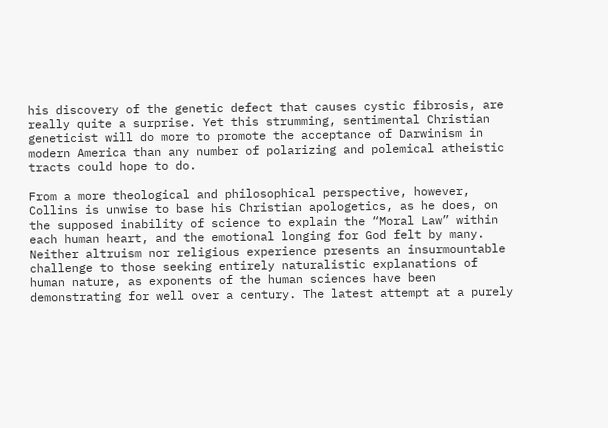his discovery of the genetic defect that causes cystic fibrosis, are really quite a surprise. Yet this strumming, sentimental Christian geneticist will do more to promote the acceptance of Darwinism in modern America than any number of polarizing and polemical atheistic tracts could hope to do.

From a more theological and philosophical perspective, however, Collins is unwise to base his Christian apologetics, as he does, on the supposed inability of science to explain the “Moral Law” within each human heart, and the emotional longing for God felt by many. Neither altruism nor religious experience presents an insurmountable challenge to those seeking entirely naturalistic explanations of human nature, as exponents of the human sciences have been demonstrating for well over a century. The latest attempt at a purely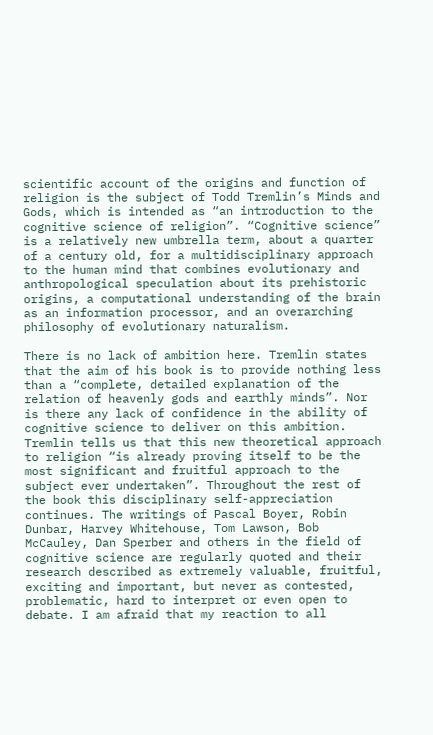scientific account of the origins and function of religion is the subject of Todd Tremlin’s Minds and Gods, which is intended as “an introduction to the cognitive science of religion”. “Cognitive science” is a relatively new umbrella term, about a quarter of a century old, for a multidisciplinary approach to the human mind that combines evolutionary and anthropological speculation about its prehistoric origins, a computational understanding of the brain as an information processor, and an overarching philosophy of evolutionary naturalism.

There is no lack of ambition here. Tremlin states that the aim of his book is to provide nothing less than a “complete, detailed explanation of the relation of heavenly gods and earthly minds”. Nor is there any lack of confidence in the ability of cognitive science to deliver on this ambition. Tremlin tells us that this new theoretical approach to religion “is already proving itself to be the most significant and fruitful approach to the subject ever undertaken”. Throughout the rest of the book this disciplinary self-appreciation continues. The writings of Pascal Boyer, Robin Dunbar, Harvey Whitehouse, Tom Lawson, Bob McCauley, Dan Sperber and others in the field of cognitive science are regularly quoted and their research described as extremely valuable, fruitful, exciting and important, but never as contested, problematic, hard to interpret or even open to debate. I am afraid that my reaction to all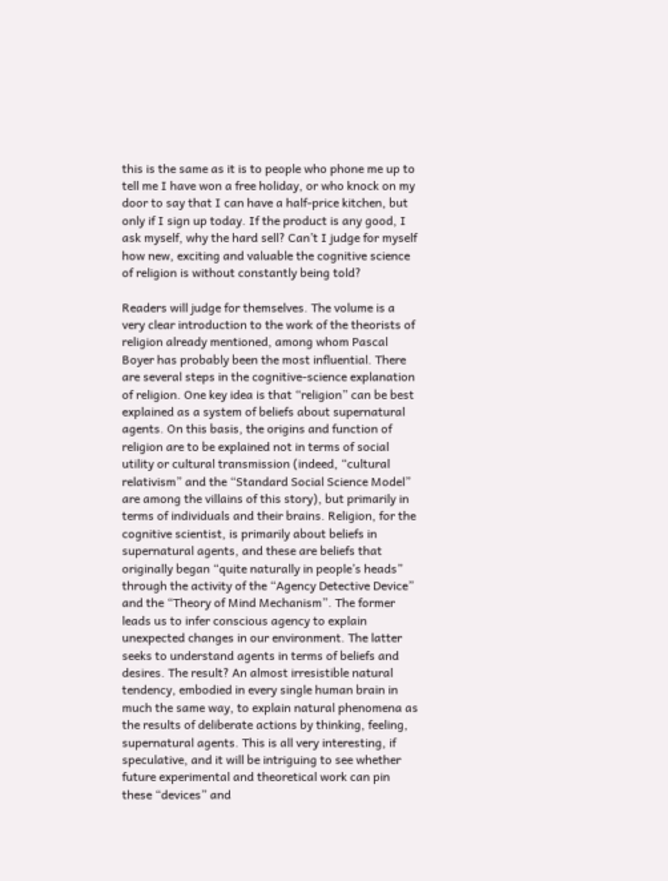this is the same as it is to people who phone me up to tell me I have won a free holiday, or who knock on my door to say that I can have a half-price kitchen, but only if I sign up today. If the product is any good, I ask myself, why the hard sell? Can’t I judge for myself how new, exciting and valuable the cognitive science of religion is without constantly being told?

Readers will judge for themselves. The volume is a very clear introduction to the work of the theorists of religion already mentioned, among whom Pascal Boyer has probably been the most influential. There are several steps in the cognitive-science explanation of religion. One key idea is that “religion” can be best explained as a system of beliefs about supernatural agents. On this basis, the origins and function of religion are to be explained not in terms of social utility or cultural transmission (indeed, “cultural relativism” and the “Standard Social Science Model” are among the villains of this story), but primarily in terms of individuals and their brains. Religion, for the cognitive scientist, is primarily about beliefs in supernatural agents, and these are beliefs that originally began “quite naturally in people’s heads” through the activity of the “Agency Detective Device” and the “Theory of Mind Mechanism”. The former leads us to infer conscious agency to explain unexpected changes in our environment. The latter seeks to understand agents in terms of beliefs and desires. The result? An almost irresistible natural tendency, embodied in every single human brain in much the same way, to explain natural phenomena as the results of deliberate actions by thinking, feeling, supernatural agents. This is all very interesting, if speculative, and it will be intriguing to see whether future experimental and theoretical work can pin these “devices” and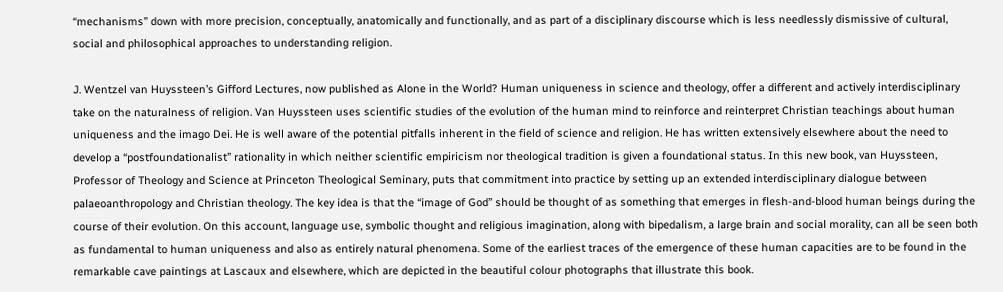“mechanisms” down with more precision, conceptually, anatomically and functionally, and as part of a disciplinary discourse which is less needlessly dismissive of cultural, social and philosophical approaches to understanding religion.

J. Wentzel van Huyssteen’s Gifford Lectures, now published as Alone in the World? Human uniqueness in science and theology, offer a different and actively interdisciplinary take on the naturalness of religion. Van Huyssteen uses scientific studies of the evolution of the human mind to reinforce and reinterpret Christian teachings about human uniqueness and the imago Dei. He is well aware of the potential pitfalls inherent in the field of science and religion. He has written extensively elsewhere about the need to develop a “postfoundationalist” rationality in which neither scientific empiricism nor theological tradition is given a foundational status. In this new book, van Huyssteen, Professor of Theology and Science at Princeton Theological Seminary, puts that commitment into practice by setting up an extended interdisciplinary dialogue between palaeoanthropology and Christian theology. The key idea is that the “image of God” should be thought of as something that emerges in flesh-and-blood human beings during the course of their evolution. On this account, language use, symbolic thought and religious imagination, along with bipedalism, a large brain and social morality, can all be seen both as fundamental to human uniqueness and also as entirely natural phenomena. Some of the earliest traces of the emergence of these human capacities are to be found in the remarkable cave paintings at Lascaux and elsewhere, which are depicted in the beautiful colour photographs that illustrate this book.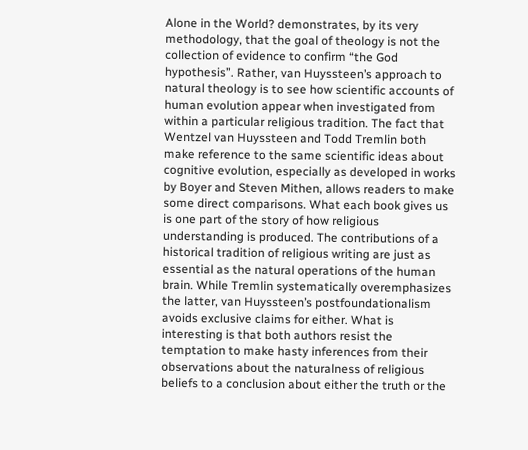Alone in the World? demonstrates, by its very methodology, that the goal of theology is not the collection of evidence to confirm “the God hypothesis”. Rather, van Huyssteen’s approach to natural theology is to see how scientific accounts of human evolution appear when investigated from within a particular religious tradition. The fact that Wentzel van Huyssteen and Todd Tremlin both make reference to the same scientific ideas about cognitive evolution, especially as developed in works by Boyer and Steven Mithen, allows readers to make some direct comparisons. What each book gives us is one part of the story of how religious understanding is produced. The contributions of a historical tradition of religious writing are just as essential as the natural operations of the human brain. While Tremlin systematically overemphasizes the latter, van Huyssteen’s postfoundationalism avoids exclusive claims for either. What is interesting is that both authors resist the temptation to make hasty inferences from their observations about the naturalness of religious beliefs to a conclusion about either the truth or the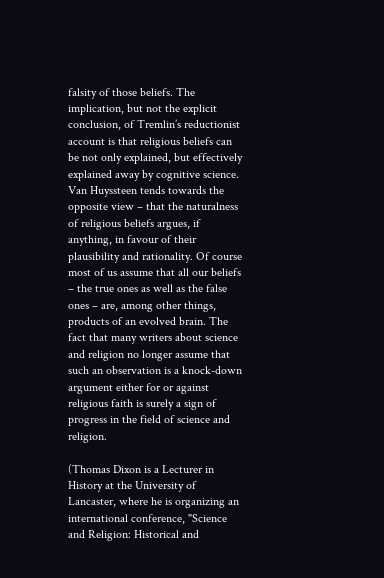falsity of those beliefs. The implication, but not the explicit conclusion, of Tremlin’s reductionist account is that religious beliefs can be not only explained, but effectively explained away by cognitive science. Van Huyssteen tends towards the opposite view – that the naturalness of religious beliefs argues, if anything, in favour of their plausibility and rationality. Of course most of us assume that all our beliefs – the true ones as well as the false ones – are, among other things, products of an evolved brain. The fact that many writers about science and religion no longer assume that such an observation is a knock-down argument either for or against religious faith is surely a sign of progress in the field of science and religion.

(Thomas Dixon is a Lecturer in History at the University of Lancaster, where he is organizing an international conference, "Science and Religion: Historical and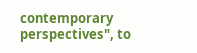contemporary perspectives", to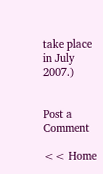take place in July 2007.)


Post a Comment

<< Home